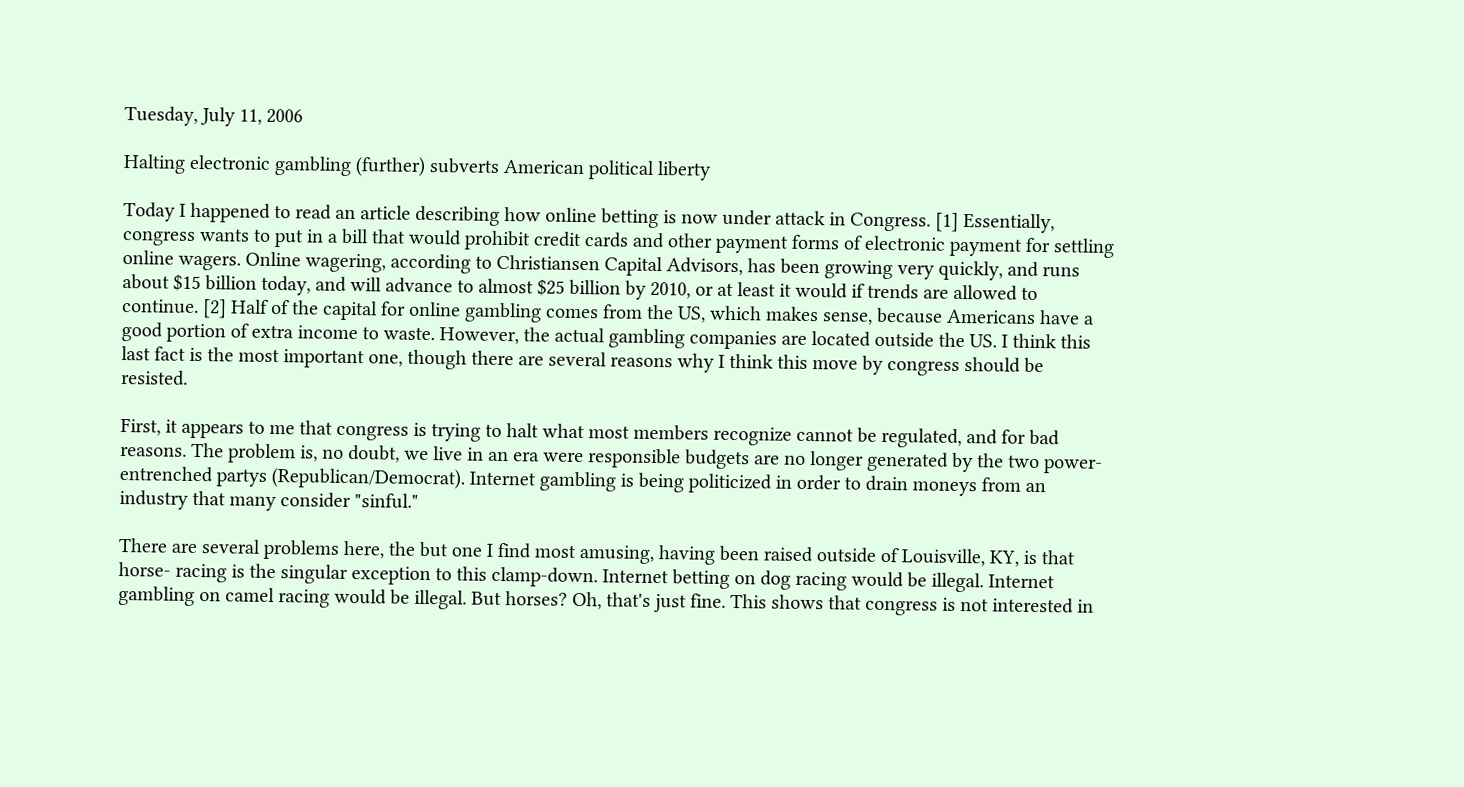Tuesday, July 11, 2006

Halting electronic gambling (further) subverts American political liberty

Today I happened to read an article describing how online betting is now under attack in Congress. [1] Essentially, congress wants to put in a bill that would prohibit credit cards and other payment forms of electronic payment for settling online wagers. Online wagering, according to Christiansen Capital Advisors, has been growing very quickly, and runs about $15 billion today, and will advance to almost $25 billion by 2010, or at least it would if trends are allowed to continue. [2] Half of the capital for online gambling comes from the US, which makes sense, because Americans have a good portion of extra income to waste. However, the actual gambling companies are located outside the US. I think this last fact is the most important one, though there are several reasons why I think this move by congress should be resisted.

First, it appears to me that congress is trying to halt what most members recognize cannot be regulated, and for bad reasons. The problem is, no doubt, we live in an era were responsible budgets are no longer generated by the two power-entrenched partys (Republican/Democrat). Internet gambling is being politicized in order to drain moneys from an industry that many consider "sinful."

There are several problems here, the but one I find most amusing, having been raised outside of Louisville, KY, is that horse- racing is the singular exception to this clamp-down. Internet betting on dog racing would be illegal. Internet gambling on camel racing would be illegal. But horses? Oh, that's just fine. This shows that congress is not interested in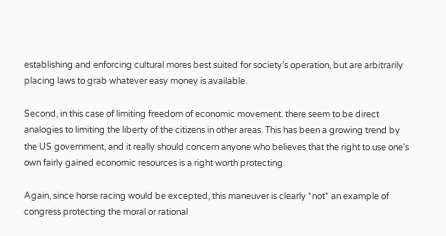establishing and enforcing cultural mores best suited for society’s operation, but are arbitrarily placing laws to grab whatever easy money is available.

Second, in this case of limiting freedom of economic movement. there seem to be direct analogies to limiting the liberty of the citizens in other areas. This has been a growing trend by the US government, and it really should concern anyone who believes that the right to use one’s own fairly gained economic resources is a right worth protecting.

Again, since horse racing would be excepted, this maneuver is clearly *not* an example of congress protecting the moral or rational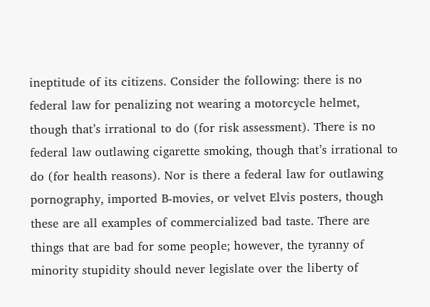ineptitude of its citizens. Consider the following: there is no federal law for penalizing not wearing a motorcycle helmet, though that’s irrational to do (for risk assessment). There is no federal law outlawing cigarette smoking, though that’s irrational to do (for health reasons). Nor is there a federal law for outlawing pornography, imported B-movies, or velvet Elvis posters, though these are all examples of commercialized bad taste. There are things that are bad for some people; however, the tyranny of minority stupidity should never legislate over the liberty of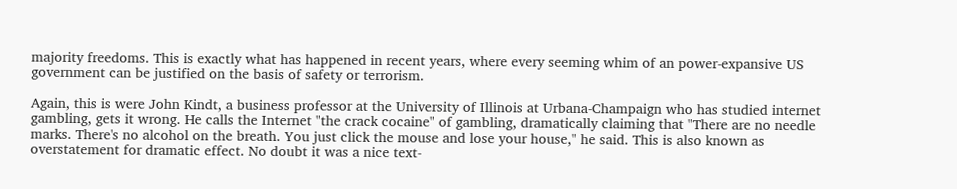majority freedoms. This is exactly what has happened in recent years, where every seeming whim of an power-expansive US government can be justified on the basis of safety or terrorism.

Again, this is were John Kindt, a business professor at the University of Illinois at Urbana-Champaign who has studied internet gambling, gets it wrong. He calls the Internet "the crack cocaine" of gambling, dramatically claiming that "There are no needle marks. There's no alcohol on the breath. You just click the mouse and lose your house," he said. This is also known as overstatement for dramatic effect. No doubt it was a nice text-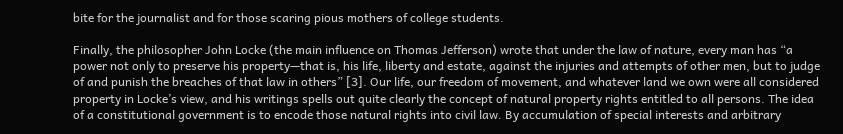bite for the journalist and for those scaring pious mothers of college students.

Finally, the philosopher John Locke (the main influence on Thomas Jefferson) wrote that under the law of nature, every man has “a power not only to preserve his property—that is, his life, liberty and estate, against the injuries and attempts of other men, but to judge of and punish the breaches of that law in others” [3]. Our life, our freedom of movement, and whatever land we own were all considered property in Locke’s view, and his writings spells out quite clearly the concept of natural property rights entitled to all persons. The idea of a constitutional government is to encode those natural rights into civil law. By accumulation of special interests and arbitrary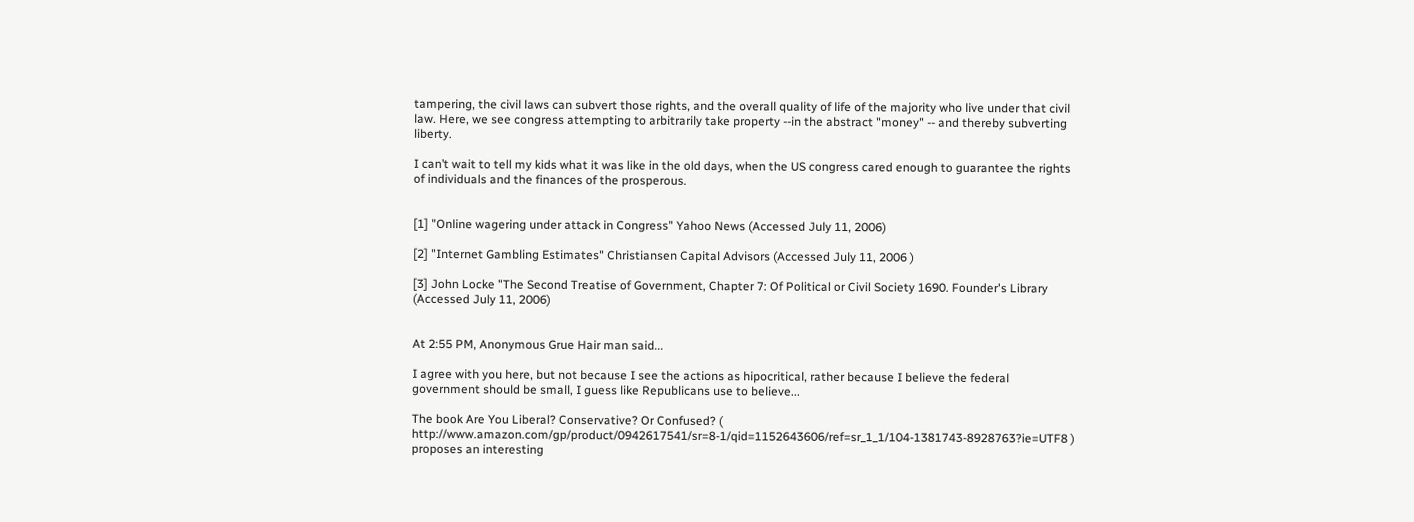tampering, the civil laws can subvert those rights, and the overall quality of life of the majority who live under that civil law. Here, we see congress attempting to arbitrarily take property --in the abstract "money" -- and thereby subverting liberty.

I can’t wait to tell my kids what it was like in the old days, when the US congress cared enough to guarantee the rights of individuals and the finances of the prosperous.


[1] "Online wagering under attack in Congress" Yahoo News (Accessed July 11, 2006)

[2] "Internet Gambling Estimates" Christiansen Capital Advisors (Accessed July 11, 2006 )

[3] John Locke "The Second Treatise of Government, Chapter 7: Of Political or Civil Society 1690. Founder's Library (Accessed July 11, 2006)


At 2:55 PM, Anonymous Grue Hair man said...

I agree with you here, but not because I see the actions as hipocritical, rather because I believe the federal government should be small, I guess like Republicans use to believe...

The book Are You Liberal? Conservative? Or Confused? ( http://www.amazon.com/gp/product/0942617541/sr=8-1/qid=1152643606/ref=sr_1_1/104-1381743-8928763?ie=UTF8 )
proposes an interesting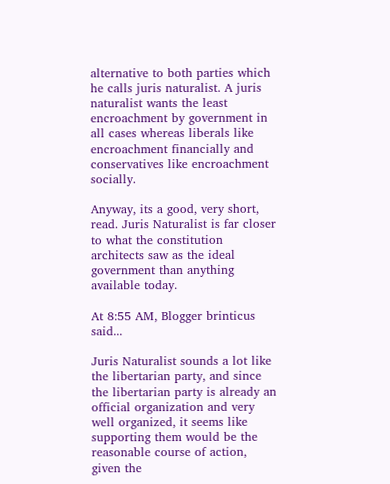alternative to both parties which he calls juris naturalist. A juris naturalist wants the least encroachment by government in all cases whereas liberals like encroachment financially and conservatives like encroachment socially.

Anyway, its a good, very short, read. Juris Naturalist is far closer to what the constitution architects saw as the ideal government than anything available today.

At 8:55 AM, Blogger brinticus said...

Juris Naturalist sounds a lot like the libertarian party, and since the libertarian party is already an official organization and very well organized, it seems like supporting them would be the reasonable course of action, given the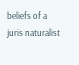beliefs of a juris naturalist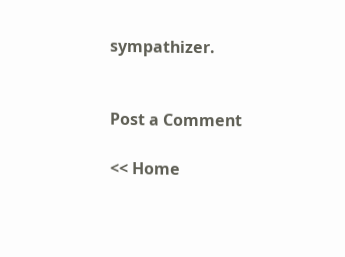sympathizer.


Post a Comment

<< Home